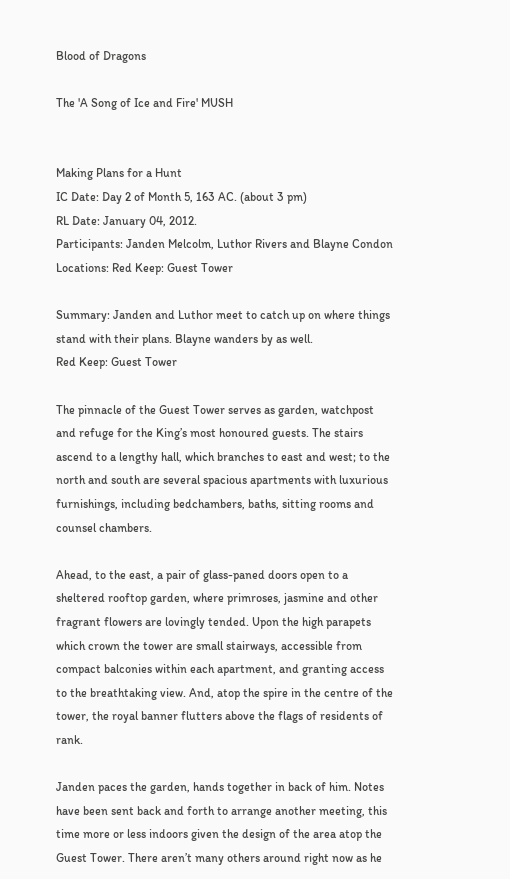Blood of Dragons

The 'A Song of Ice and Fire' MUSH


Making Plans for a Hunt
IC Date: Day 2 of Month 5, 163 AC. (about 3 pm)
RL Date: January 04, 2012.
Participants: Janden Melcolm, Luthor Rivers and Blayne Condon
Locations: Red Keep: Guest Tower

Summary: Janden and Luthor meet to catch up on where things stand with their plans. Blayne wanders by as well.
Red Keep: Guest Tower

The pinnacle of the Guest Tower serves as garden, watchpost and refuge for the King’s most honoured guests. The stairs ascend to a lengthy hall, which branches to east and west; to the north and south are several spacious apartments with luxurious furnishings, including bedchambers, baths, sitting rooms and counsel chambers.

Ahead, to the east, a pair of glass-paned doors open to a sheltered rooftop garden, where primroses, jasmine and other fragrant flowers are lovingly tended. Upon the high parapets which crown the tower are small stairways, accessible from compact balconies within each apartment, and granting access to the breathtaking view. And, atop the spire in the centre of the tower, the royal banner flutters above the flags of residents of rank.

Janden paces the garden, hands together in back of him. Notes have been sent back and forth to arrange another meeting, this time more or less indoors given the design of the area atop the Guest Tower. There aren’t many others around right now as he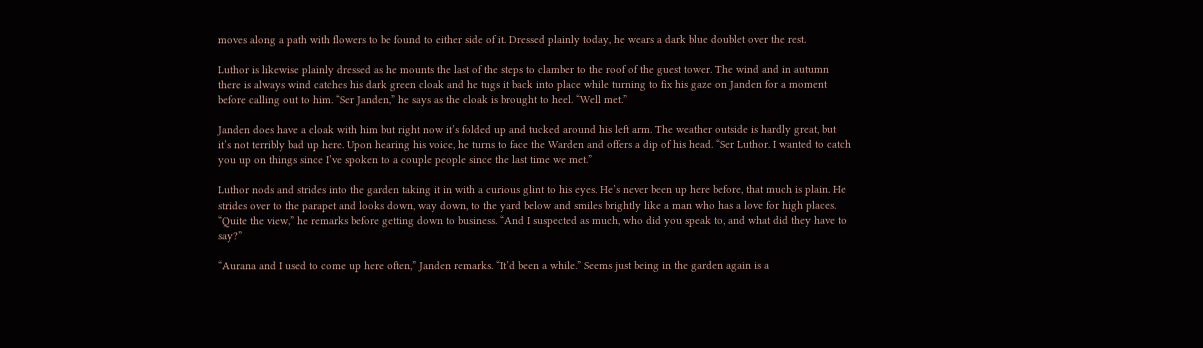moves along a path with flowers to be found to either side of it. Dressed plainly today, he wears a dark blue doublet over the rest.

Luthor is likewise plainly dressed as he mounts the last of the steps to clamber to the roof of the guest tower. The wind and in autumn there is always wind catches his dark green cloak and he tugs it back into place while turning to fix his gaze on Janden for a moment before calling out to him. “Ser Janden,” he says as the cloak is brought to heel. “Well met.”

Janden does have a cloak with him but right now it’s folded up and tucked around his left arm. The weather outside is hardly great, but it’s not terribly bad up here. Upon hearing his voice, he turns to face the Warden and offers a dip of his head. “Ser Luthor. I wanted to catch you up on things since I’ve spoken to a couple people since the last time we met.”

Luthor nods and strides into the garden taking it in with a curious glint to his eyes. He’s never been up here before, that much is plain. He strides over to the parapet and looks down, way down, to the yard below and smiles brightly like a man who has a love for high places. “Quite the view,” he remarks before getting down to business. “And I suspected as much, who did you speak to, and what did they have to say?”

“Aurana and I used to come up here often,” Janden remarks. “It’d been a while.” Seems just being in the garden again is a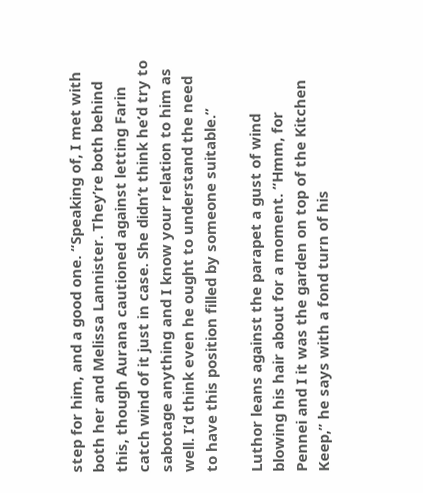step for him, and a good one. “Speaking of, I met with both her and Melissa Lannister. They’re both behind this, though Aurana cautioned against letting Farin catch wind of it just in case. She didn’t think he’d try to sabotage anything and I know your relation to him as well. I’d think even he ought to understand the need to have this position filled by someone suitable.”

Luthor leans against the parapet a gust of wind blowing his hair about for a moment. “Hmm, for Pennei and I it was the garden on top of the Kitchen Keep,” he says with a fond turn of his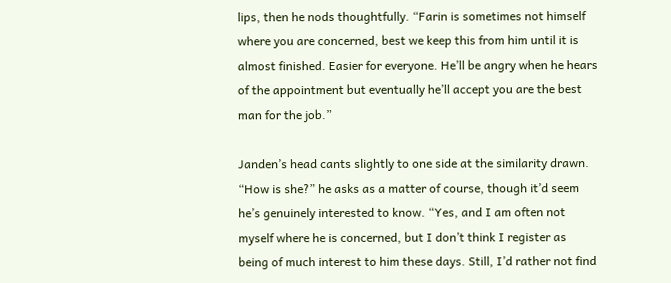lips, then he nods thoughtfully. “Farin is sometimes not himself where you are concerned, best we keep this from him until it is almost finished. Easier for everyone. He’ll be angry when he hears of the appointment but eventually he’ll accept you are the best man for the job.”

Janden’s head cants slightly to one side at the similarity drawn. “How is she?” he asks as a matter of course, though it’d seem he’s genuinely interested to know. “Yes, and I am often not myself where he is concerned, but I don’t think I register as being of much interest to him these days. Still, I’d rather not find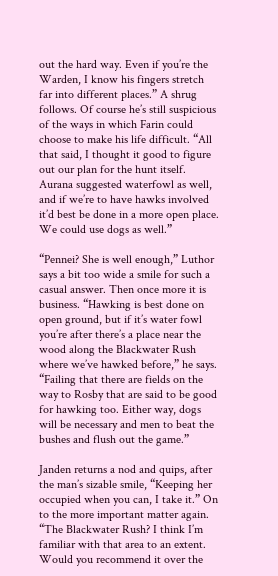out the hard way. Even if you’re the Warden, I know his fingers stretch far into different places.” A shrug follows. Of course he’s still suspicious of the ways in which Farin could choose to make his life difficult. “All that said, I thought it good to figure out our plan for the hunt itself. Aurana suggested waterfowl as well, and if we’re to have hawks involved it’d best be done in a more open place. We could use dogs as well.”

“Pennei? She is well enough,” Luthor says a bit too wide a smile for such a casual answer. Then once more it is business. “Hawking is best done on open ground, but if it’s water fowl you’re after there’s a place near the wood along the Blackwater Rush where we’ve hawked before,” he says. “Failing that there are fields on the way to Rosby that are said to be good for hawking too. Either way, dogs will be necessary and men to beat the bushes and flush out the game.”

Janden returns a nod and quips, after the man’s sizable smile, “Keeping her occupied when you can, I take it.” On to the more important matter again. “The Blackwater Rush? I think I’m familiar with that area to an extent. Would you recommend it over the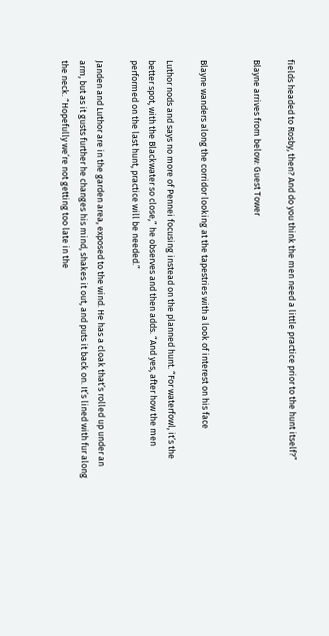fields headed to Rosby, then? And do you think the men need a little practice prior to the hunt itself?”

Blayne arrives from below: Guest Tower


Blayne wanders along the corridor looking at the tapestries with a look of interest on his face

Luthor nods and says no more of Pennei focusing instead on the planned hunt. “For waterfowl, it’s the better spot, with the Blackwater so close,” he observes and then adds. “And yes, after how the men performed on the last hunt, practice will be needed.”

Janden and Luthor are in the garden area, exposed to the wind. He has a cloak that’s rolled up under an arm, but as it gusts further he changes his mind, shakes it out, and puts it back on. It’s lined with fur along the neck. “Hopefully we’re not getting too late in the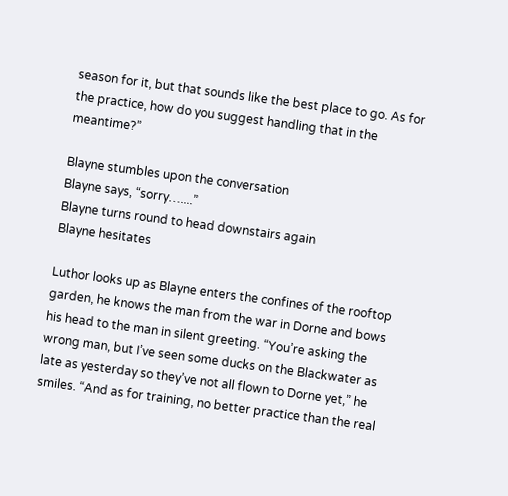season for it, but that sounds like the best place to go. As for the practice, how do you suggest handling that in the meantime?”

Blayne stumbles upon the conversation
Blayne says, “sorry…....”
Blayne turns round to head downstairs again
Blayne hesitates

Luthor looks up as Blayne enters the confines of the rooftop garden, he knows the man from the war in Dorne and bows his head to the man in silent greeting. “You’re asking the wrong man, but I’ve seen some ducks on the Blackwater as late as yesterday so they’ve not all flown to Dorne yet,” he smiles. “And as for training, no better practice than the real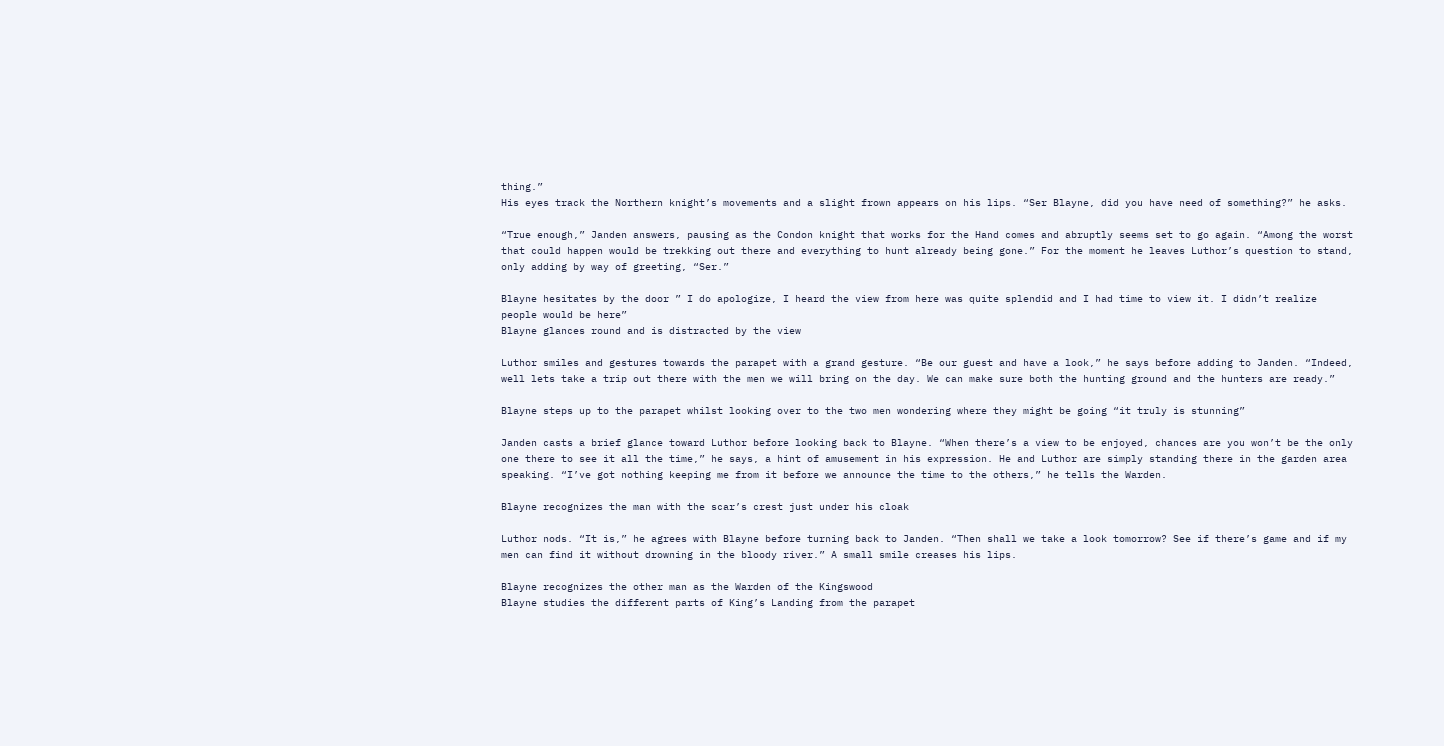thing.”
His eyes track the Northern knight’s movements and a slight frown appears on his lips. “Ser Blayne, did you have need of something?” he asks.

“True enough,” Janden answers, pausing as the Condon knight that works for the Hand comes and abruptly seems set to go again. “Among the worst that could happen would be trekking out there and everything to hunt already being gone.” For the moment he leaves Luthor’s question to stand, only adding by way of greeting, “Ser.”

Blayne hesitates by the door ” I do apologize, I heard the view from here was quite splendid and I had time to view it. I didn’t realize people would be here”
Blayne glances round and is distracted by the view

Luthor smiles and gestures towards the parapet with a grand gesture. “Be our guest and have a look,” he says before adding to Janden. “Indeed, well lets take a trip out there with the men we will bring on the day. We can make sure both the hunting ground and the hunters are ready.”

Blayne steps up to the parapet whilst looking over to the two men wondering where they might be going “it truly is stunning”

Janden casts a brief glance toward Luthor before looking back to Blayne. “When there’s a view to be enjoyed, chances are you won’t be the only one there to see it all the time,” he says, a hint of amusement in his expression. He and Luthor are simply standing there in the garden area speaking. “I’ve got nothing keeping me from it before we announce the time to the others,” he tells the Warden.

Blayne recognizes the man with the scar’s crest just under his cloak

Luthor nods. “It is,” he agrees with Blayne before turning back to Janden. “Then shall we take a look tomorrow? See if there’s game and if my men can find it without drowning in the bloody river.” A small smile creases his lips.

Blayne recognizes the other man as the Warden of the Kingswood
Blayne studies the different parts of King’s Landing from the parapet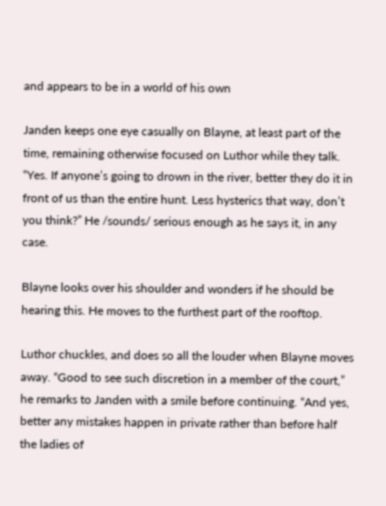and appears to be in a world of his own

Janden keeps one eye casually on Blayne, at least part of the time, remaining otherwise focused on Luthor while they talk. “Yes. If anyone’s going to drown in the river, better they do it in front of us than the entire hunt. Less hysterics that way, don’t you think?” He /sounds/ serious enough as he says it, in any case.

Blayne looks over his shoulder and wonders if he should be hearing this. He moves to the furthest part of the rooftop.

Luthor chuckles, and does so all the louder when Blayne moves away. “Good to see such discretion in a member of the court,” he remarks to Janden with a smile before continuing. “And yes, better any mistakes happen in private rather than before half the ladies of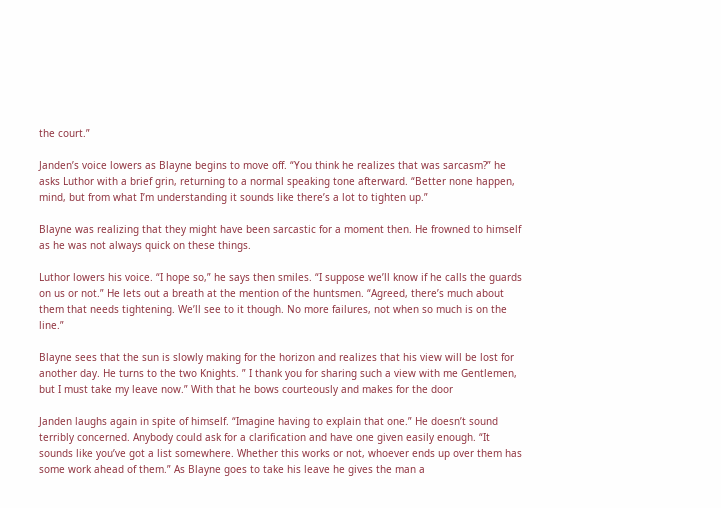the court.”

Janden’s voice lowers as Blayne begins to move off. “You think he realizes that was sarcasm?” he asks Luthor with a brief grin, returning to a normal speaking tone afterward. “Better none happen, mind, but from what I’m understanding it sounds like there’s a lot to tighten up.”

Blayne was realizing that they might have been sarcastic for a moment then. He frowned to himself as he was not always quick on these things.

Luthor lowers his voice. “I hope so,” he says then smiles. “I suppose we’ll know if he calls the guards on us or not.” He lets out a breath at the mention of the huntsmen. “Agreed, there’s much about them that needs tightening. We’ll see to it though. No more failures, not when so much is on the line.”

Blayne sees that the sun is slowly making for the horizon and realizes that his view will be lost for another day. He turns to the two Knights. ” I thank you for sharing such a view with me Gentlemen, but I must take my leave now.” With that he bows courteously and makes for the door

Janden laughs again in spite of himself. “Imagine having to explain that one.” He doesn’t sound terribly concerned. Anybody could ask for a clarification and have one given easily enough. “It sounds like you’ve got a list somewhere. Whether this works or not, whoever ends up over them has some work ahead of them.” As Blayne goes to take his leave he gives the man a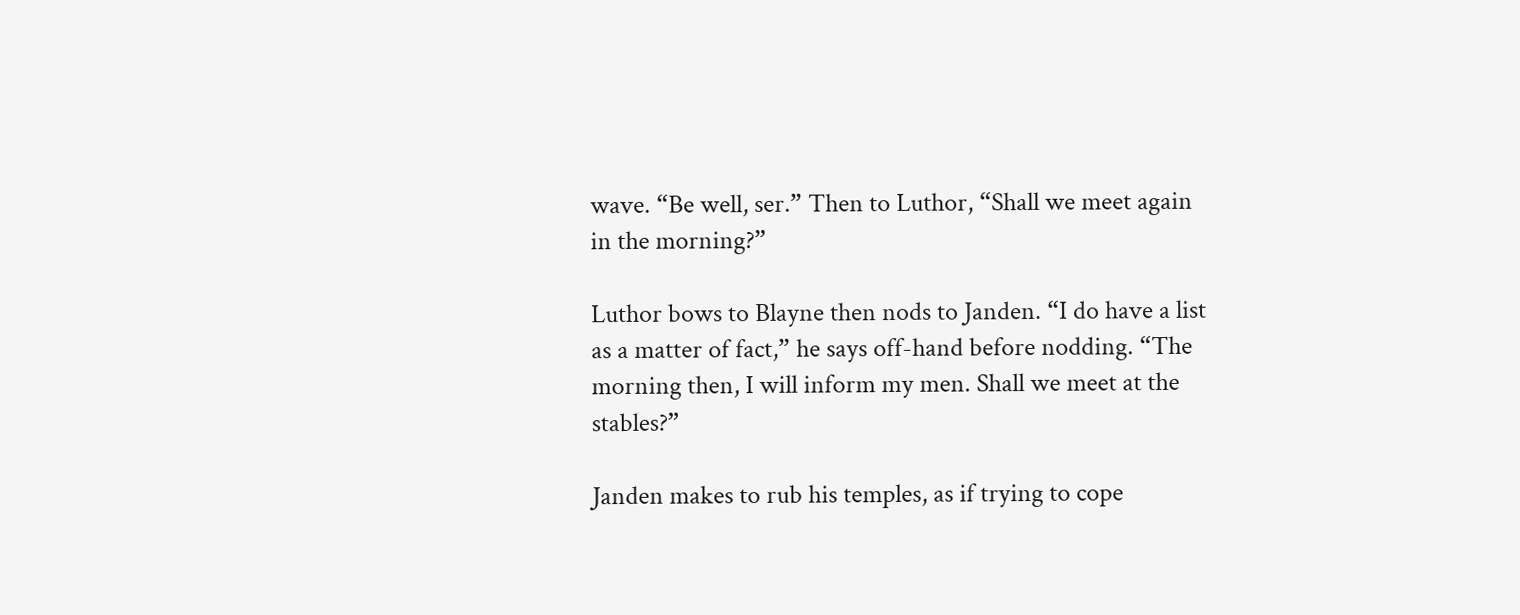wave. “Be well, ser.” Then to Luthor, “Shall we meet again in the morning?”

Luthor bows to Blayne then nods to Janden. “I do have a list as a matter of fact,” he says off-hand before nodding. “The morning then, I will inform my men. Shall we meet at the stables?”

Janden makes to rub his temples, as if trying to cope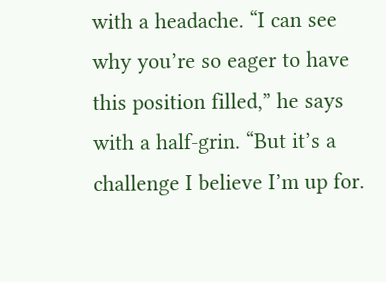with a headache. “I can see why you’re so eager to have this position filled,” he says with a half-grin. “But it’s a challenge I believe I’m up for.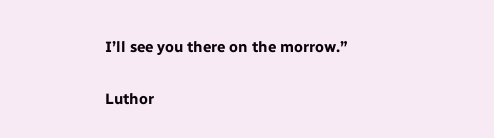I’ll see you there on the morrow.”

Luthor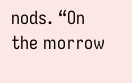nods. “On the morrow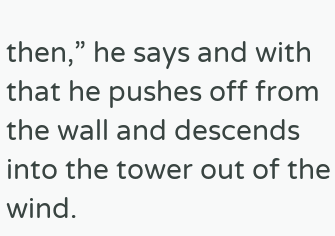then,” he says and with that he pushes off from the wall and descends into the tower out of the wind.